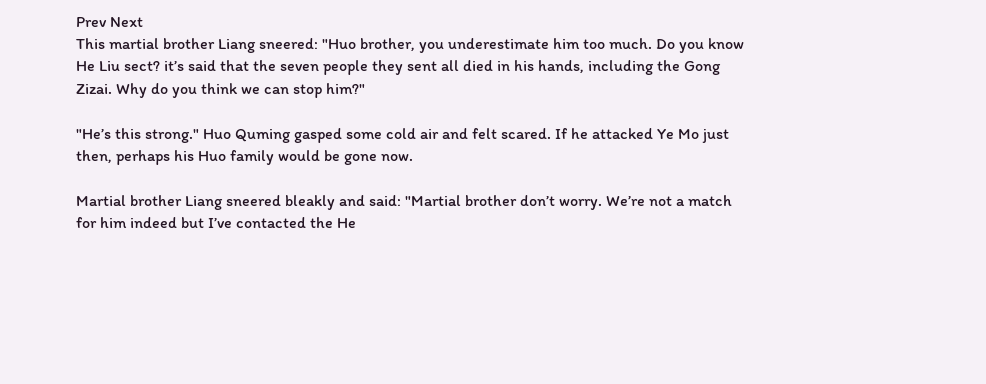Prev Next
This martial brother Liang sneered: "Huo brother, you underestimate him too much. Do you know He Liu sect? it’s said that the seven people they sent all died in his hands, including the Gong Zizai. Why do you think we can stop him?"

"He’s this strong." Huo Quming gasped some cold air and felt scared. If he attacked Ye Mo just then, perhaps his Huo family would be gone now.

Martial brother Liang sneered bleakly and said: "Martial brother don’t worry. We’re not a match for him indeed but I’ve contacted the He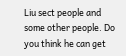Liu sect people and some other people. Do you think he can get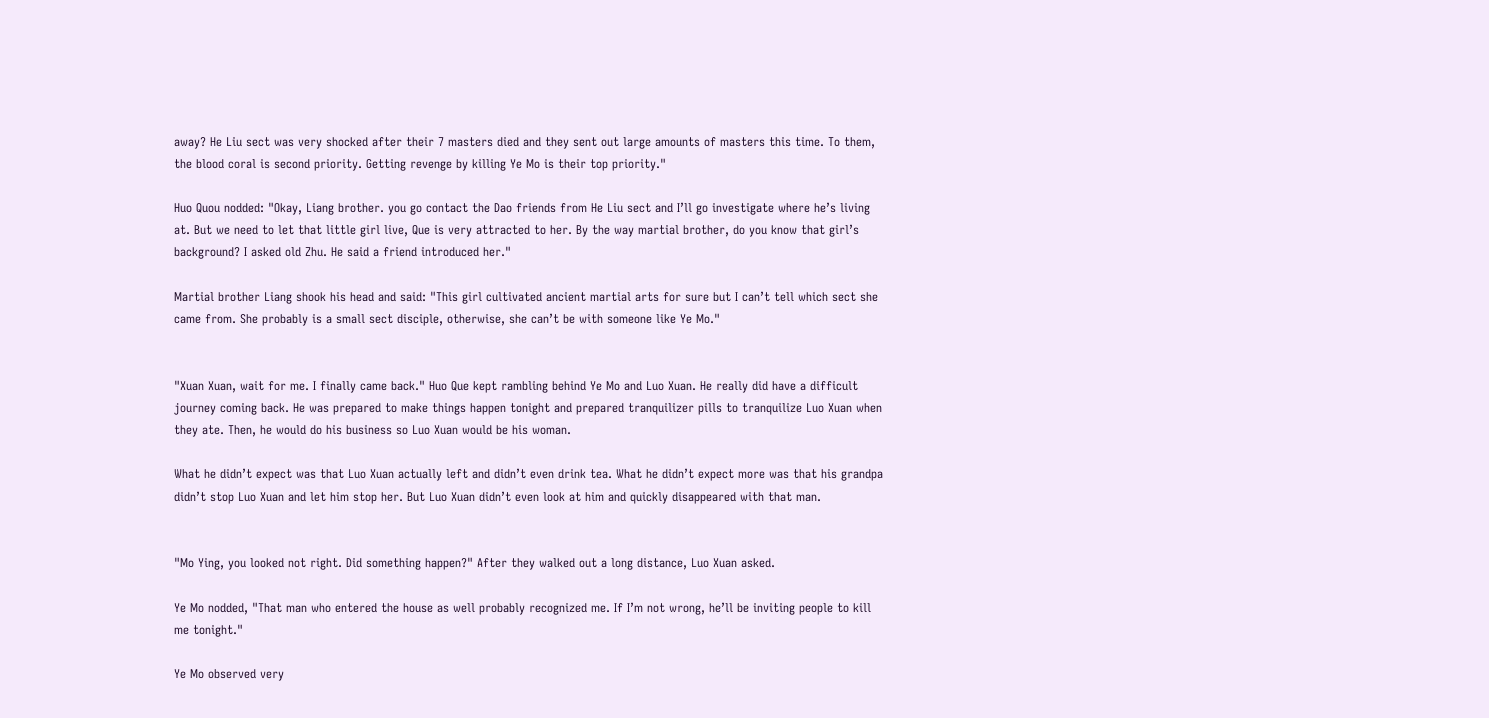away? He Liu sect was very shocked after their 7 masters died and they sent out large amounts of masters this time. To them, the blood coral is second priority. Getting revenge by killing Ye Mo is their top priority."

Huo Quou nodded: "Okay, Liang brother. you go contact the Dao friends from He Liu sect and I’ll go investigate where he’s living at. But we need to let that little girl live, Que is very attracted to her. By the way martial brother, do you know that girl’s background? I asked old Zhu. He said a friend introduced her."

Martial brother Liang shook his head and said: "This girl cultivated ancient martial arts for sure but I can’t tell which sect she came from. She probably is a small sect disciple, otherwise, she can’t be with someone like Ye Mo."


"Xuan Xuan, wait for me. I finally came back." Huo Que kept rambling behind Ye Mo and Luo Xuan. He really did have a difficult journey coming back. He was prepared to make things happen tonight and prepared tranquilizer pills to tranquilize Luo Xuan when they ate. Then, he would do his business so Luo Xuan would be his woman.

What he didn’t expect was that Luo Xuan actually left and didn’t even drink tea. What he didn’t expect more was that his grandpa didn’t stop Luo Xuan and let him stop her. But Luo Xuan didn’t even look at him and quickly disappeared with that man.


"Mo Ying, you looked not right. Did something happen?" After they walked out a long distance, Luo Xuan asked.

Ye Mo nodded, "That man who entered the house as well probably recognized me. If I’m not wrong, he’ll be inviting people to kill me tonight."

Ye Mo observed very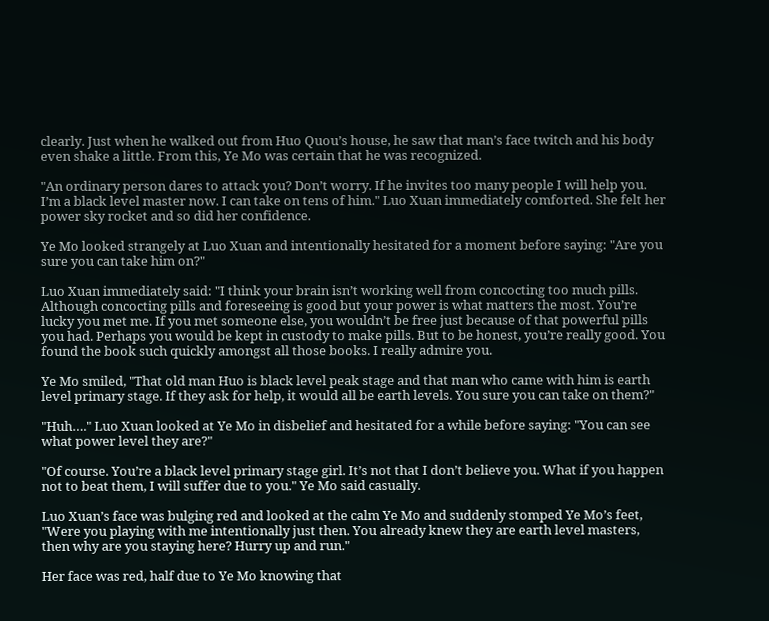clearly. Just when he walked out from Huo Quou’s house, he saw that man’s face twitch and his body even shake a little. From this, Ye Mo was certain that he was recognized.

"An ordinary person dares to attack you? Don’t worry. If he invites too many people I will help you. I’m a black level master now. I can take on tens of him." Luo Xuan immediately comforted. She felt her power sky rocket and so did her confidence.

Ye Mo looked strangely at Luo Xuan and intentionally hesitated for a moment before saying: "Are you sure you can take him on?"

Luo Xuan immediately said: "I think your brain isn’t working well from concocting too much pills. Although concocting pills and foreseeing is good but your power is what matters the most. You’re lucky you met me. If you met someone else, you wouldn’t be free just because of that powerful pills you had. Perhaps you would be kept in custody to make pills. But to be honest, you’re really good. You found the book such quickly amongst all those books. I really admire you.

Ye Mo smiled, "That old man Huo is black level peak stage and that man who came with him is earth level primary stage. If they ask for help, it would all be earth levels. You sure you can take on them?"

"Huh…." Luo Xuan looked at Ye Mo in disbelief and hesitated for a while before saying: "You can see what power level they are?"

"Of course. You’re a black level primary stage girl. It’s not that I don’t believe you. What if you happen not to beat them, I will suffer due to you." Ye Mo said casually.

Luo Xuan’s face was bulging red and looked at the calm Ye Mo and suddenly stomped Ye Mo’s feet, "Were you playing with me intentionally just then. You already knew they are earth level masters, then why are you staying here? Hurry up and run."

Her face was red, half due to Ye Mo knowing that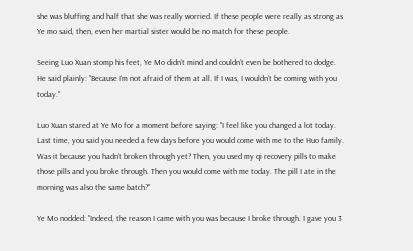she was bluffing and half that she was really worried. If these people were really as strong as Ye mo said, then, even her martial sister would be no match for these people.

Seeing Luo Xuan stomp his feet, Ye Mo didn’t mind and couldn’t even be bothered to dodge. He said plainly: "Because I’m not afraid of them at all. If I was, I wouldn’t be coming with you today."

Luo Xuan stared at Ye Mo for a moment before saying: "I feel like you changed a lot today. Last time, you said you needed a few days before you would come with me to the Huo family. Was it because you hadn’t broken through yet? Then, you used my qi recovery pills to make those pills and you broke through. Then you would come with me today. The pill I ate in the morning was also the same batch?"

Ye Mo nodded: "Indeed, the reason I came with you was because I broke through. I gave you 3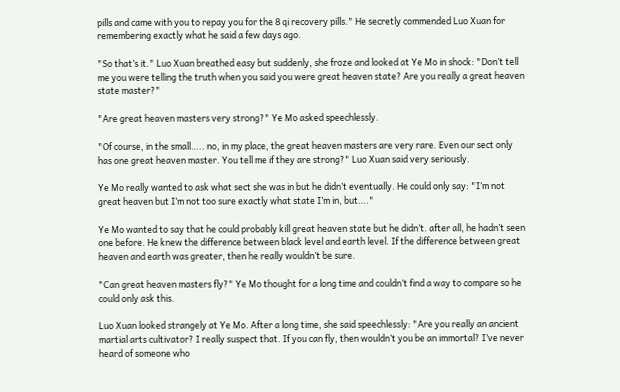pills and came with you to repay you for the 8 qi recovery pills." He secretly commended Luo Xuan for remembering exactly what he said a few days ago.

"So that’s it." Luo Xuan breathed easy but suddenly, she froze and looked at Ye Mo in shock: "Don’t tell me you were telling the truth when you said you were great heaven state? Are you really a great heaven state master?"

"Are great heaven masters very strong?" Ye Mo asked speechlessly.

"Of course, in the small….. no, in my place, the great heaven masters are very rare. Even our sect only has one great heaven master. You tell me if they are strong?" Luo Xuan said very seriously.

Ye Mo really wanted to ask what sect she was in but he didn’t eventually. He could only say: "I’m not great heaven but I’m not too sure exactly what state I’m in, but…."

Ye Mo wanted to say that he could probably kill great heaven state but he didn’t. after all, he hadn’t seen one before. He knew the difference between black level and earth level. If the difference between great heaven and earth was greater, then he really wouldn’t be sure.

"Can great heaven masters fly?" Ye Mo thought for a long time and couldn’t find a way to compare so he could only ask this.

Luo Xuan looked strangely at Ye Mo. After a long time, she said speechlessly: "Are you really an ancient martial arts cultivator? I really suspect that. If you can fly, then wouldn’t you be an immortal? I’ve never heard of someone who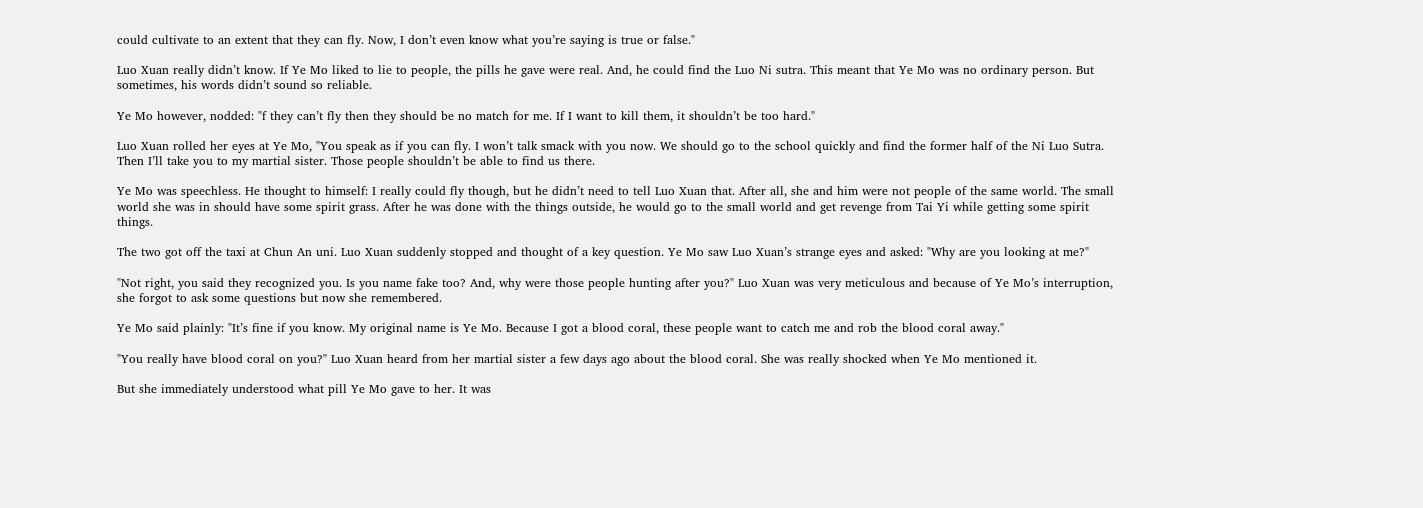could cultivate to an extent that they can fly. Now, I don’t even know what you’re saying is true or false."

Luo Xuan really didn’t know. If Ye Mo liked to lie to people, the pills he gave were real. And, he could find the Luo Ni sutra. This meant that Ye Mo was no ordinary person. But sometimes, his words didn’t sound so reliable.

Ye Mo however, nodded: "f they can’t fly then they should be no match for me. If I want to kill them, it shouldn’t be too hard."

Luo Xuan rolled her eyes at Ye Mo, "You speak as if you can fly. I won’t talk smack with you now. We should go to the school quickly and find the former half of the Ni Luo Sutra. Then I’ll take you to my martial sister. Those people shouldn’t be able to find us there.

Ye Mo was speechless. He thought to himself: I really could fly though, but he didn’t need to tell Luo Xuan that. After all, she and him were not people of the same world. The small world she was in should have some spirit grass. After he was done with the things outside, he would go to the small world and get revenge from Tai Yi while getting some spirit things.

The two got off the taxi at Chun An uni. Luo Xuan suddenly stopped and thought of a key question. Ye Mo saw Luo Xuan’s strange eyes and asked: "Why are you looking at me?"

"Not right, you said they recognized you. Is you name fake too? And, why were those people hunting after you?" Luo Xuan was very meticulous and because of Ye Mo’s interruption, she forgot to ask some questions but now she remembered.

Ye Mo said plainly: "It’s fine if you know. My original name is Ye Mo. Because I got a blood coral, these people want to catch me and rob the blood coral away."

"You really have blood coral on you?" Luo Xuan heard from her martial sister a few days ago about the blood coral. She was really shocked when Ye Mo mentioned it.

But she immediately understood what pill Ye Mo gave to her. It was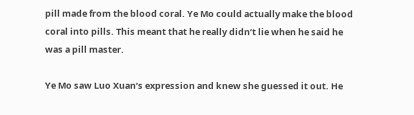pill made from the blood coral. Ye Mo could actually make the blood coral into pills. This meant that he really didn’t lie when he said he was a pill master.

Ye Mo saw Luo Xuan’s expression and knew she guessed it out. He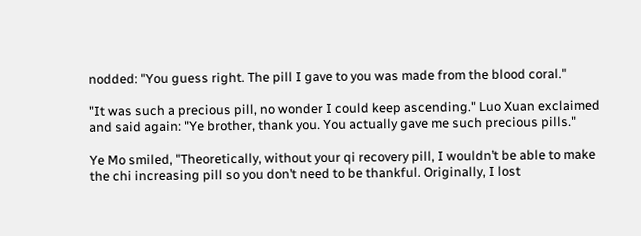nodded: "You guess right. The pill I gave to you was made from the blood coral."

"It was such a precious pill, no wonder I could keep ascending." Luo Xuan exclaimed and said again: "Ye brother, thank you. You actually gave me such precious pills."

Ye Mo smiled, "Theoretically, without your qi recovery pill, I wouldn’t be able to make the chi increasing pill so you don’t need to be thankful. Originally, I lost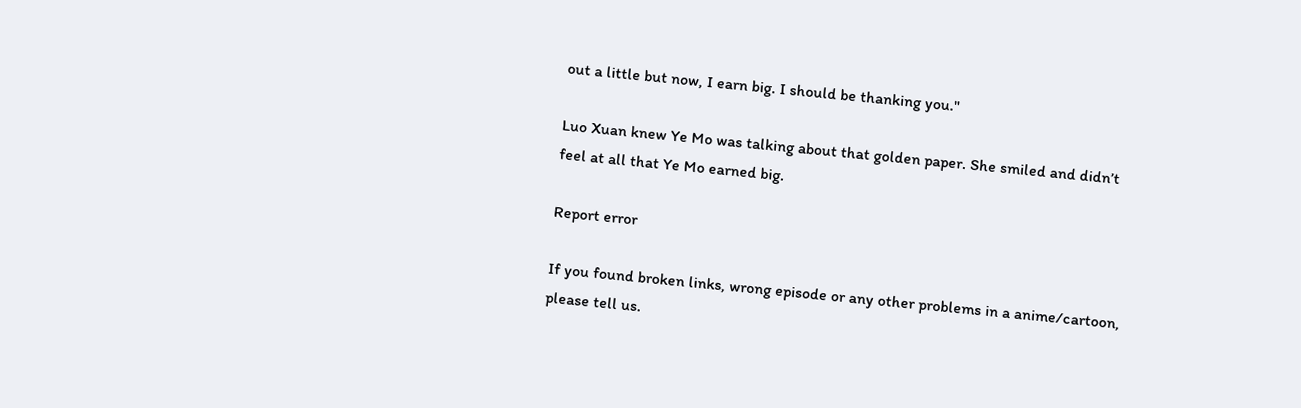out a little but now, I earn big. I should be thanking you."

Luo Xuan knew Ye Mo was talking about that golden paper. She smiled and didn’t feel at all that Ye Mo earned big.

Report error

If you found broken links, wrong episode or any other problems in a anime/cartoon, please tell us.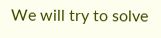We will try to solve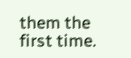them the first time.